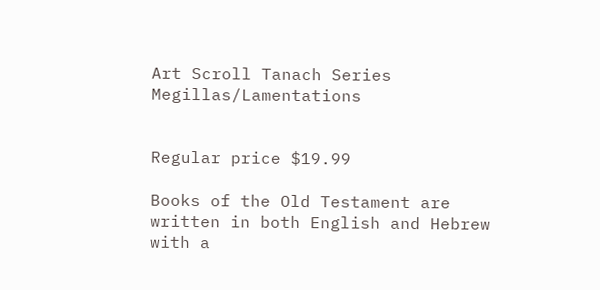Art Scroll Tanach Series Megillas/Lamentations


Regular price $19.99

Books of the Old Testament are written in both English and Hebrew with a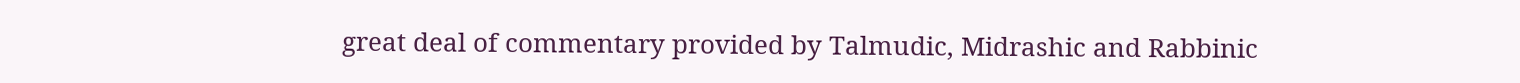great deal of commentary provided by Talmudic, Midrashic and Rabbinic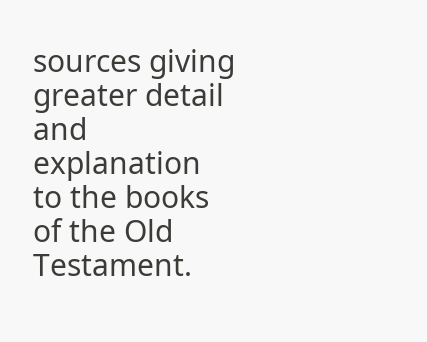sources giving greater detail and explanation to the books of the Old Testament.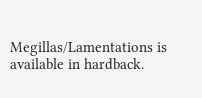Megillas/Lamentations is available in hardback.